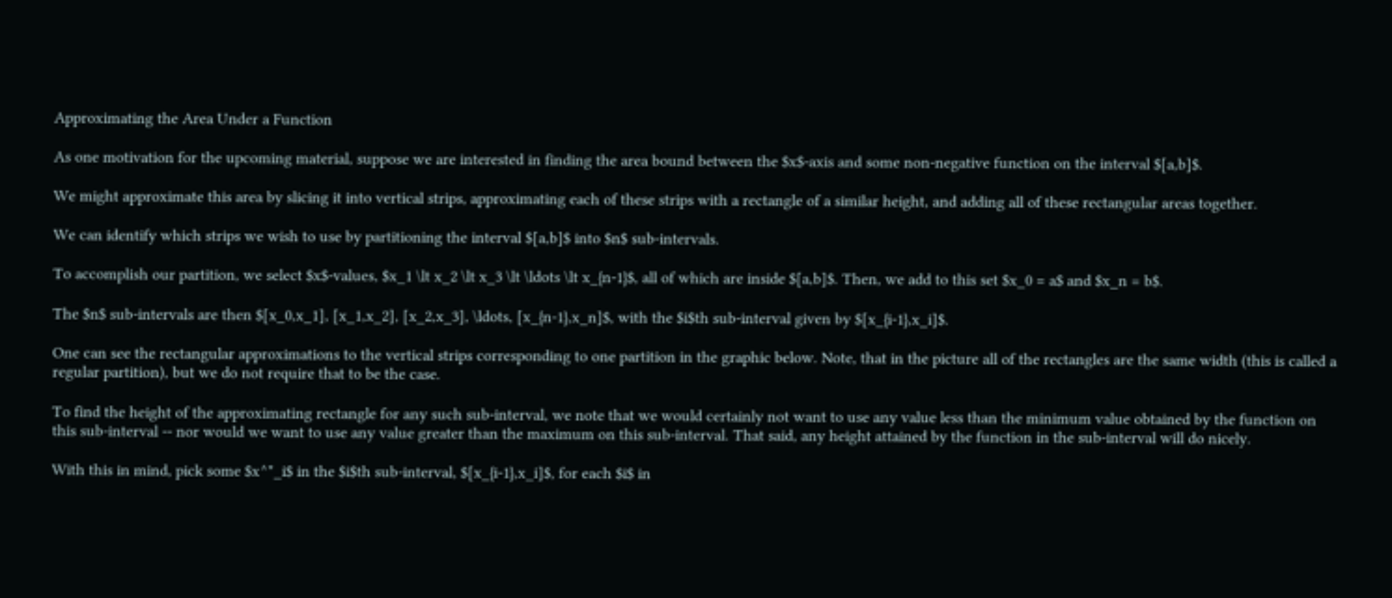Approximating the Area Under a Function

As one motivation for the upcoming material, suppose we are interested in finding the area bound between the $x$-axis and some non-negative function on the interval $[a,b]$.

We might approximate this area by slicing it into vertical strips, approximating each of these strips with a rectangle of a similar height, and adding all of these rectangular areas together.

We can identify which strips we wish to use by partitioning the interval $[a,b]$ into $n$ sub-intervals.

To accomplish our partition, we select $x$-values, $x_1 \lt x_2 \lt x_3 \lt \ldots \lt x_{n-1}$, all of which are inside $[a,b]$. Then, we add to this set $x_0 = a$ and $x_n = b$.

The $n$ sub-intervals are then $[x_0,x_1], [x_1,x_2], [x_2,x_3], \ldots, [x_{n-1},x_n]$, with the $i$th sub-interval given by $[x_{i-1},x_i]$.

One can see the rectangular approximations to the vertical strips corresponding to one partition in the graphic below. Note, that in the picture all of the rectangles are the same width (this is called a regular partition), but we do not require that to be the case.

To find the height of the approximating rectangle for any such sub-interval, we note that we would certainly not want to use any value less than the minimum value obtained by the function on this sub-interval -- nor would we want to use any value greater than the maximum on this sub-interval. That said, any height attained by the function in the sub-interval will do nicely.

With this in mind, pick some $x^*_i$ in the $i$th sub-interval, $[x_{i-1},x_i]$, for each $i$ in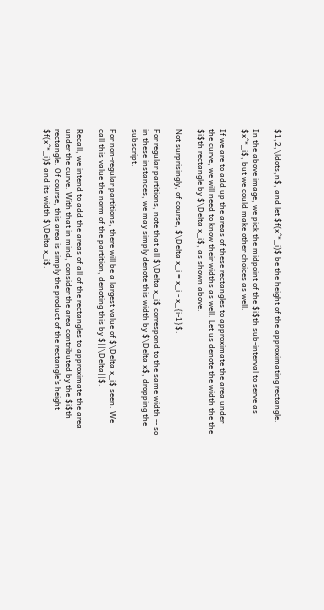$1,2,\ldots,n$, and let $f(x^*_i)$ be the height of the approximating rectangle.

In the above image, we pick the midpoint of the $i$th sub-interval to serve as $x^*_i$, but we could make other choices as well.

If we are to add up the areas of these rectangles to approximate the area under the curve, we will need to know their widths as well. Let us denote the width the the $i$th rectangle by $\Delta x_i$, as shown above.

Not surprisingly, of course, $\Delta x_i = x_i - x_{i-1}$.

For regular partitions, note that all $\Delta x_i$ correspond to the same width -- so in these instances, we may simply denote this width by $\Delta x$, dropping the subscript.

For non-regular partitions, there will be a largest value of $\Delta x_i$ seen. We call this value the norm of the partition, denoting this by $||\Delta||$.

Recall, we intend to add the areas of all of the rectangles to approximate the area under the curve. With that in mind, consider the area contributed by the $i$th rectangle. Of course, this area is simply the product of the rectangle's height $f(x^*_i)$ and its width $\Delta x_i$.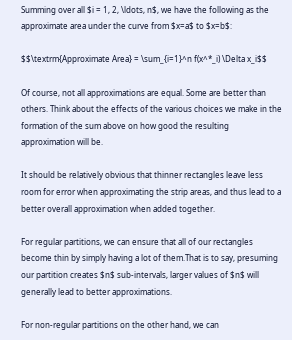Summing over all $i = 1, 2, \ldots, n$, we have the following as the approximate area under the curve from $x=a$ to $x=b$:

$$\textrm{Approximate Area} = \sum_{i=1}^n f(x^*_i) \Delta x_i$$

Of course, not all approximations are equal. Some are better than others. Think about the effects of the various choices we make in the formation of the sum above on how good the resulting approximation will be.

It should be relatively obvious that thinner rectangles leave less room for error when approximating the strip areas, and thus lead to a better overall approximation when added together.

For regular partitions, we can ensure that all of our rectangles become thin by simply having a lot of them.That is to say, presuming our partition creates $n$ sub-intervals, larger values of $n$ will generally lead to better approximations.

For non-regular partitions on the other hand, we can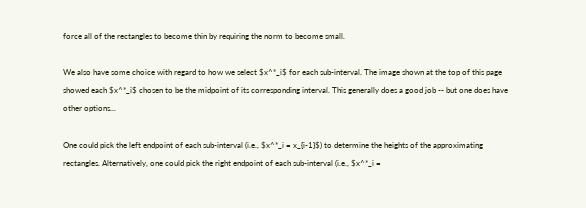force all of the rectangles to become thin by requiring the norm to become small.

We also have some choice with regard to how we select $x^*_i$ for each sub-interval. The image shown at the top of this page showed each $x^*_i$ chosen to be the midpoint of its corresponding interval. This generally does a good job -- but one does have other options...

One could pick the left endpoint of each sub-interval (i.e., $x^*_i = x_{i-1}$) to determine the heights of the approximating rectangles. Alternatively, one could pick the right endpoint of each sub-interval (i.e., $x^*_i =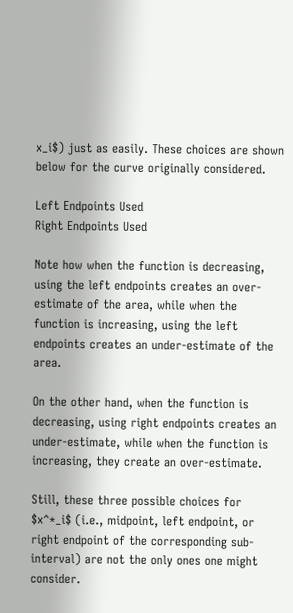x_i$) just as easily. These choices are shown below for the curve originally considered.

Left Endpoints Used
Right Endpoints Used

Note how when the function is decreasing, using the left endpoints creates an over-estimate of the area, while when the function is increasing, using the left endpoints creates an under-estimate of the area.

On the other hand, when the function is decreasing, using right endpoints creates an under-estimate, while when the function is increasing, they create an over-estimate.

Still, these three possible choices for $x^*_i$ (i.e., midpoint, left endpoint, or right endpoint of the corresponding sub-interval) are not the only ones one might consider.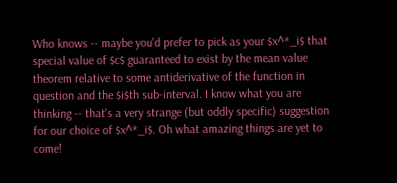Who knows -- maybe you'd prefer to pick as your $x^*_i$ that special value of $c$ guaranteed to exist by the mean value theorem relative to some antiderivative of the function in question and the $i$th sub-interval. I know what you are thinking -- that's a very strange (but oddly specific) suggestion for our choice of $x^*_i$. Oh what amazing things are yet to come!